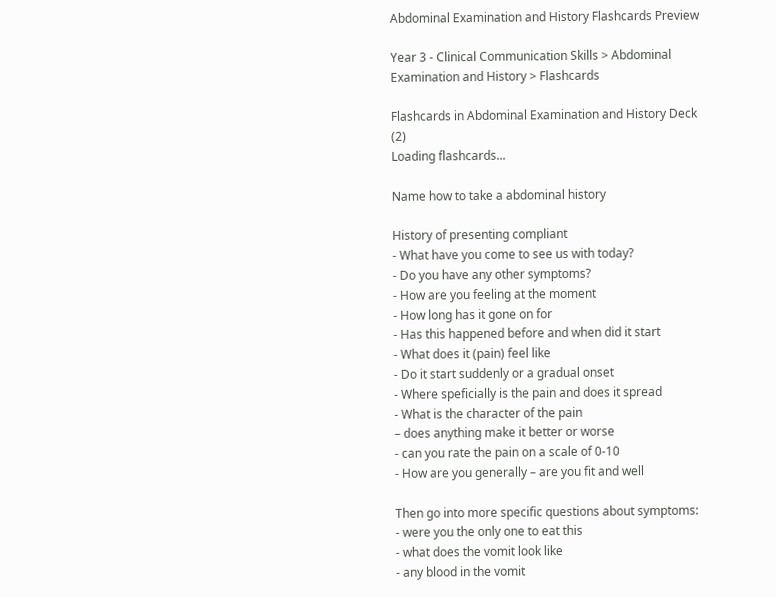Abdominal Examination and History Flashcards Preview

Year 3 - Clinical Communication Skills > Abdominal Examination and History > Flashcards

Flashcards in Abdominal Examination and History Deck (2)
Loading flashcards...

Name how to take a abdominal history

History of presenting compliant
- What have you come to see us with today?
- Do you have any other symptoms?
- How are you feeling at the moment
- How long has it gone on for
- Has this happened before and when did it start
- What does it (pain) feel like
- Do it start suddenly or a gradual onset
- Where speficially is the pain and does it spread
- What is the character of the pain
– does anything make it better or worse
- can you rate the pain on a scale of 0-10
- How are you generally – are you fit and well

Then go into more specific questions about symptoms:
- were you the only one to eat this
- what does the vomit look like
- any blood in the vomit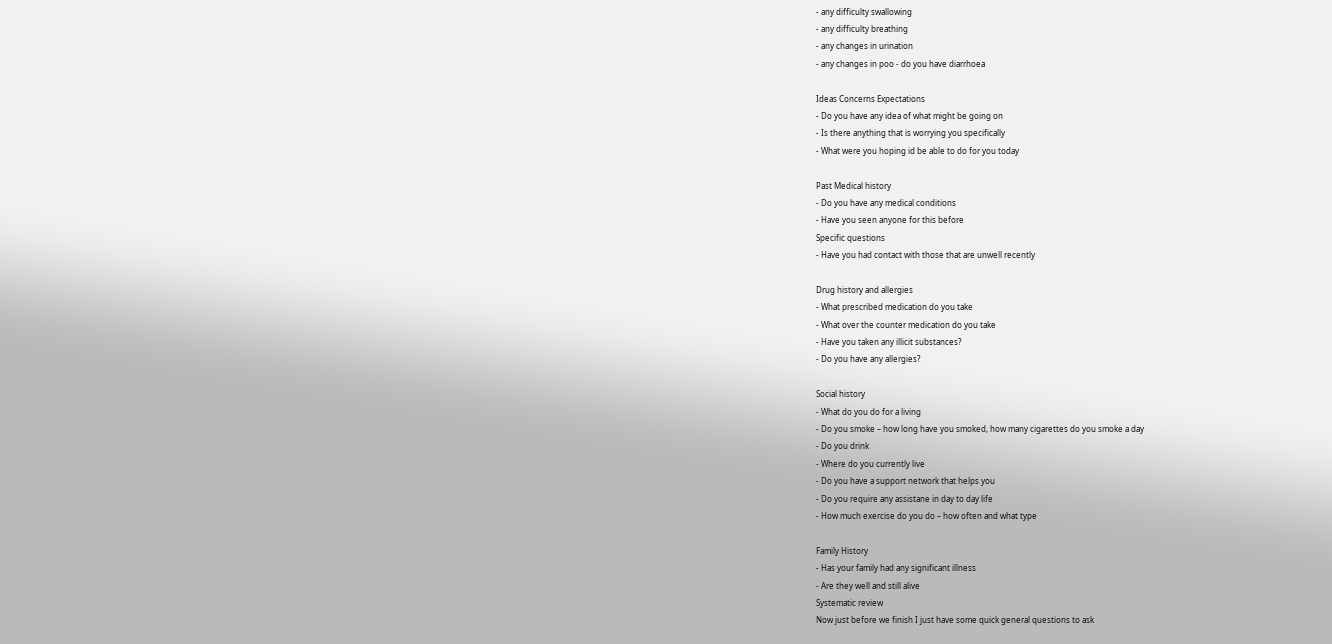- any difficulty swallowing
- any difficulty breathing
- any changes in urination
- any changes in poo - do you have diarrhoea

Ideas Concerns Expectations
- Do you have any idea of what might be going on
- Is there anything that is worrying you specifically
- What were you hoping id be able to do for you today

Past Medical history
- Do you have any medical conditions
- Have you seen anyone for this before
Specific questions
- Have you had contact with those that are unwell recently

Drug history and allergies
- What prescribed medication do you take
- What over the counter medication do you take
- Have you taken any illicit substances?
- Do you have any allergies?

Social history
- What do you do for a living
- Do you smoke – how long have you smoked, how many cigarettes do you smoke a day
- Do you drink
- Where do you currently live
- Do you have a support network that helps you
- Do you require any assistane in day to day life
- How much exercise do you do – how often and what type

Family History
- Has your family had any significant illness
- Are they well and still alive
Systematic review
Now just before we finish I just have some quick general questions to ask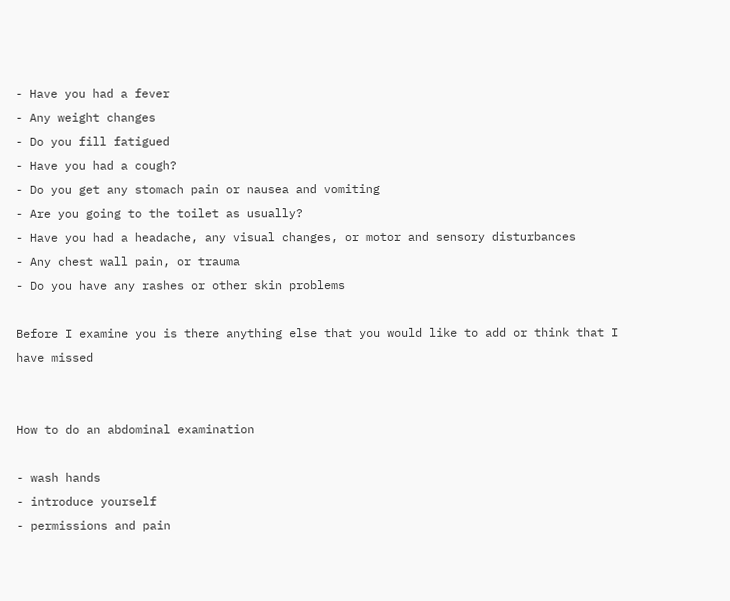- Have you had a fever
- Any weight changes
- Do you fill fatigued
- Have you had a cough?
- Do you get any stomach pain or nausea and vomiting
- Are you going to the toilet as usually?
- Have you had a headache, any visual changes, or motor and sensory disturbances
- Any chest wall pain, or trauma
- Do you have any rashes or other skin problems

Before I examine you is there anything else that you would like to add or think that I have missed


How to do an abdominal examination

- wash hands
- introduce yourself
- permissions and pain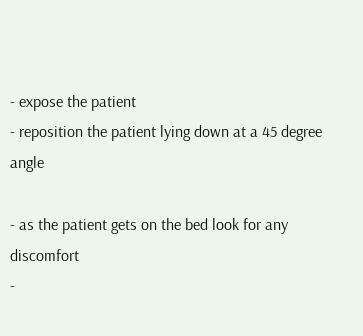- expose the patient
- reposition the patient lying down at a 45 degree angle

- as the patient gets on the bed look for any discomfort
-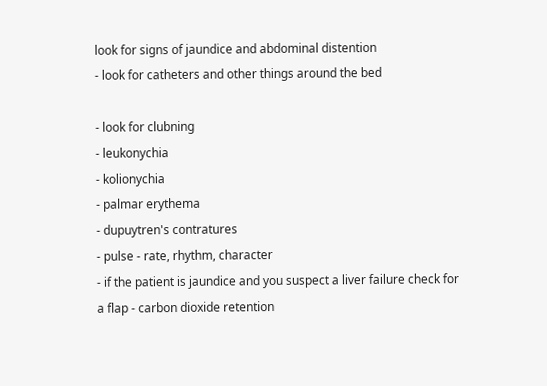look for signs of jaundice and abdominal distention
- look for catheters and other things around the bed

- look for clubning
- leukonychia
- kolionychia
- palmar erythema
- dupuytren's contratures
- pulse - rate, rhythm, character
- if the patient is jaundice and you suspect a liver failure check for a flap - carbon dioxide retention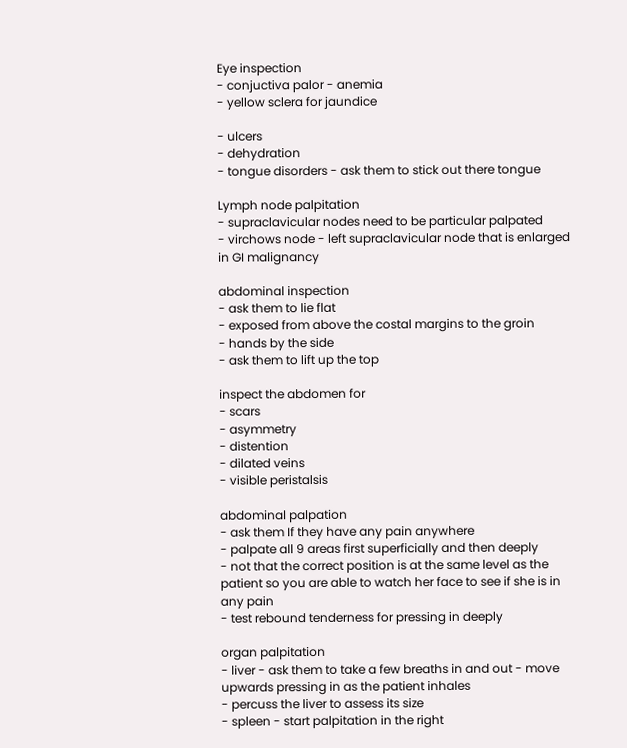Eye inspection
- conjuctiva palor - anemia
- yellow sclera for jaundice

- ulcers
- dehydration
- tongue disorders - ask them to stick out there tongue

Lymph node palpitation
- supraclavicular nodes need to be particular palpated
- virchows node - left supraclavicular node that is enlarged in GI malignancy

abdominal inspection
- ask them to lie flat
- exposed from above the costal margins to the groin
- hands by the side
- ask them to lift up the top

inspect the abdomen for
- scars
- asymmetry
- distention
- dilated veins
- visible peristalsis

abdominal palpation
- ask them If they have any pain anywhere
- palpate all 9 areas first superficially and then deeply
- not that the correct position is at the same level as the patient so you are able to watch her face to see if she is in any pain
- test rebound tenderness for pressing in deeply

organ palpitation
- liver - ask them to take a few breaths in and out - move upwards pressing in as the patient inhales
- percuss the liver to assess its size
- spleen - start palpitation in the right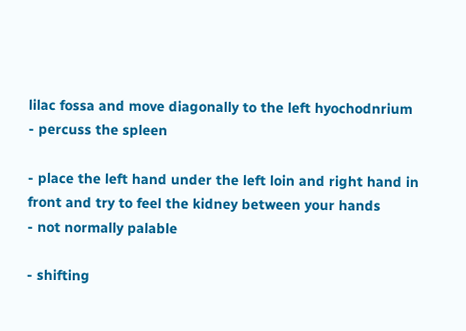lilac fossa and move diagonally to the left hyochodnrium
- percuss the spleen

- place the left hand under the left loin and right hand in front and try to feel the kidney between your hands
- not normally palable

- shifting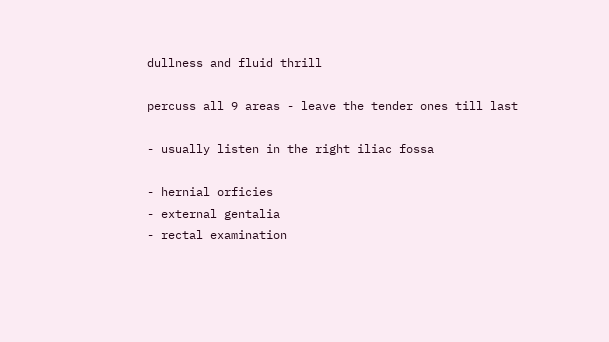dullness and fluid thrill

percuss all 9 areas - leave the tender ones till last

- usually listen in the right iliac fossa

- hernial orficies
- external gentalia
- rectal examination